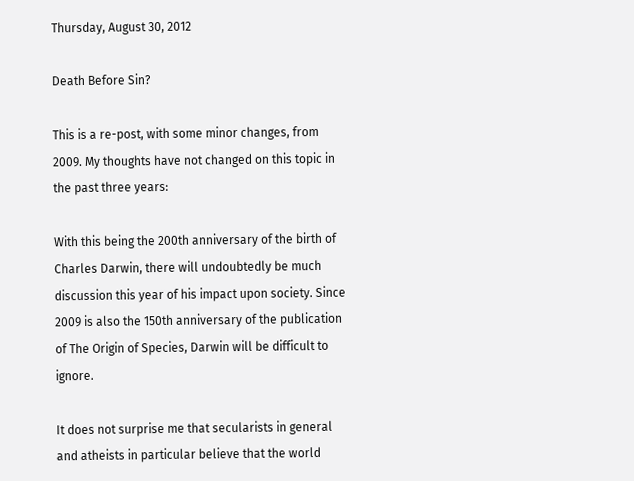Thursday, August 30, 2012

Death Before Sin?

This is a re-post, with some minor changes, from 2009. My thoughts have not changed on this topic in the past three years:

With this being the 200th anniversary of the birth of Charles Darwin, there will undoubtedly be much discussion this year of his impact upon society. Since 2009 is also the 150th anniversary of the publication of The Origin of Species, Darwin will be difficult to ignore.

It does not surprise me that secularists in general and atheists in particular believe that the world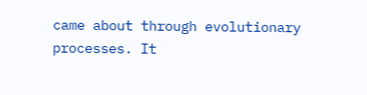came about through evolutionary processes. It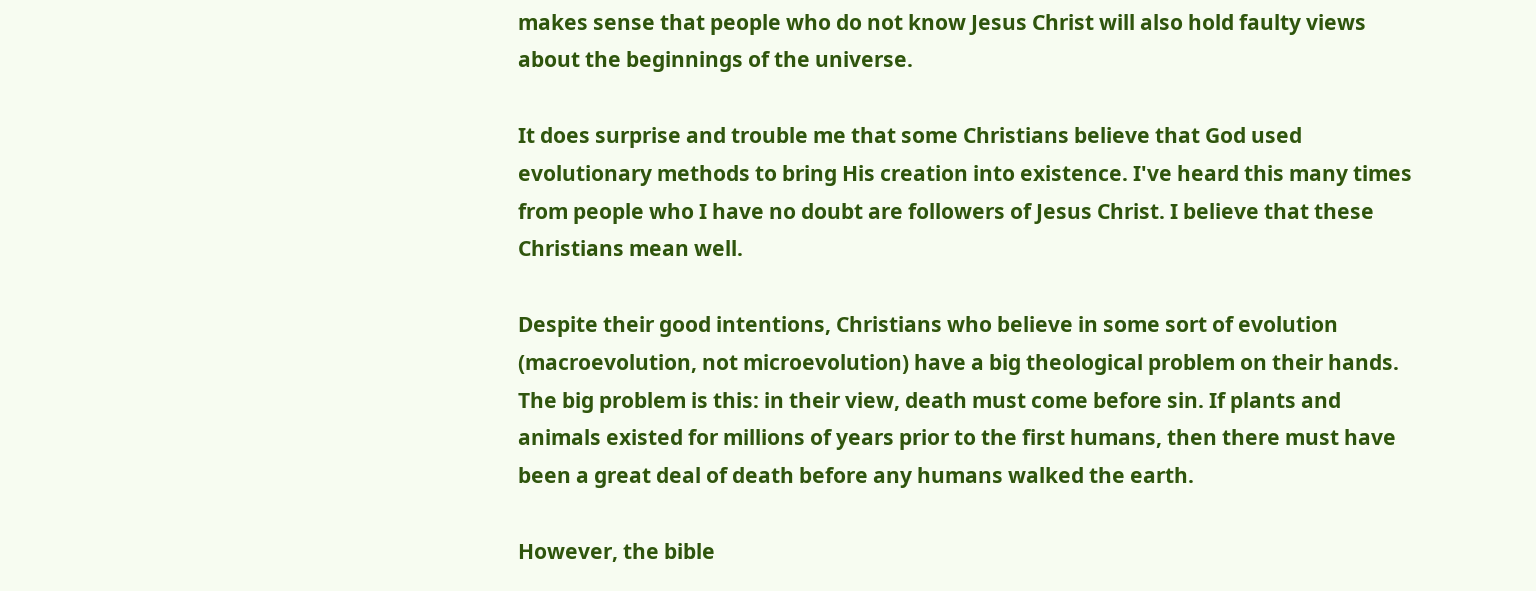makes sense that people who do not know Jesus Christ will also hold faulty views about the beginnings of the universe.

It does surprise and trouble me that some Christians believe that God used evolutionary methods to bring His creation into existence. I've heard this many times from people who I have no doubt are followers of Jesus Christ. I believe that these Christians mean well.

Despite their good intentions, Christians who believe in some sort of evolution (macroevolution, not microevolution) have a big theological problem on their hands. The big problem is this: in their view, death must come before sin. If plants and animals existed for millions of years prior to the first humans, then there must have been a great deal of death before any humans walked the earth.

However, the bible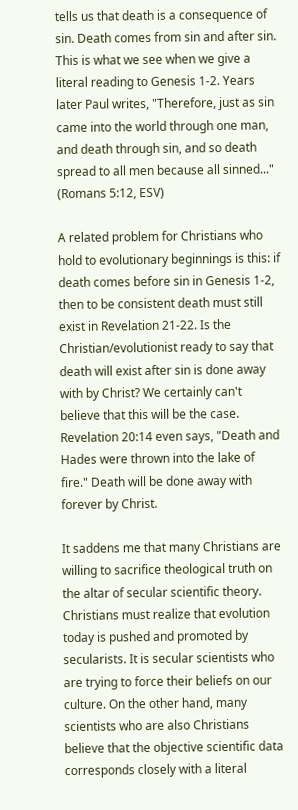tells us that death is a consequence of sin. Death comes from sin and after sin. This is what we see when we give a literal reading to Genesis 1-2. Years later Paul writes, "Therefore, just as sin came into the world through one man, and death through sin, and so death spread to all men because all sinned..." (Romans 5:12, ESV)

A related problem for Christians who hold to evolutionary beginnings is this: if death comes before sin in Genesis 1-2, then to be consistent death must still exist in Revelation 21-22. Is the Christian/evolutionist ready to say that death will exist after sin is done away with by Christ? We certainly can't believe that this will be the case. Revelation 20:14 even says, "Death and Hades were thrown into the lake of fire." Death will be done away with forever by Christ.

It saddens me that many Christians are willing to sacrifice theological truth on the altar of secular scientific theory. Christians must realize that evolution today is pushed and promoted by secularists. It is secular scientists who are trying to force their beliefs on our culture. On the other hand, many scientists who are also Christians believe that the objective scientific data corresponds closely with a literal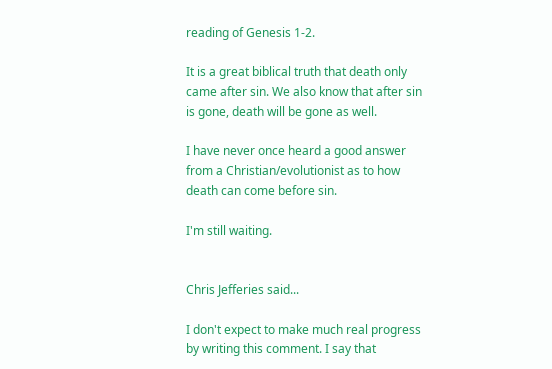reading of Genesis 1-2.

It is a great biblical truth that death only came after sin. We also know that after sin is gone, death will be gone as well.

I have never once heard a good answer from a Christian/evolutionist as to how death can come before sin.

I'm still waiting.


Chris Jefferies said...

I don't expect to make much real progress by writing this comment. I say that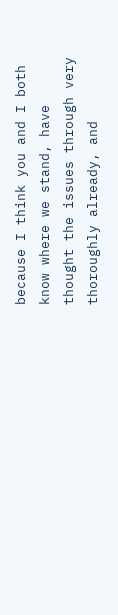because I think you and I both know where we stand, have thought the issues through very thoroughly already, and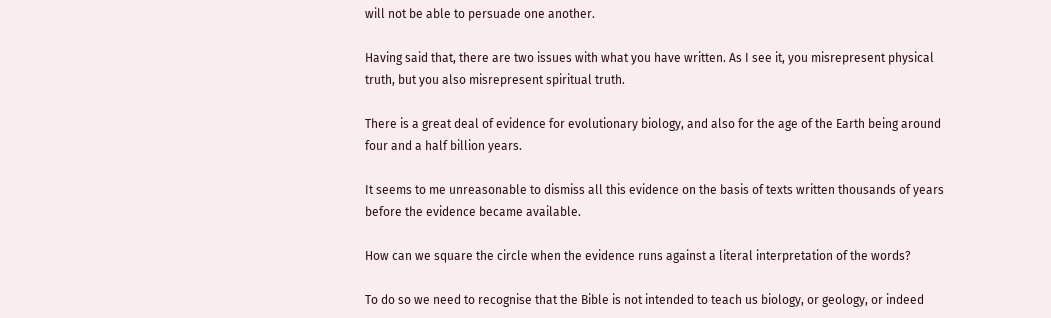will not be able to persuade one another.

Having said that, there are two issues with what you have written. As I see it, you misrepresent physical truth, but you also misrepresent spiritual truth.

There is a great deal of evidence for evolutionary biology, and also for the age of the Earth being around four and a half billion years.

It seems to me unreasonable to dismiss all this evidence on the basis of texts written thousands of years before the evidence became available.

How can we square the circle when the evidence runs against a literal interpretation of the words?

To do so we need to recognise that the Bible is not intended to teach us biology, or geology, or indeed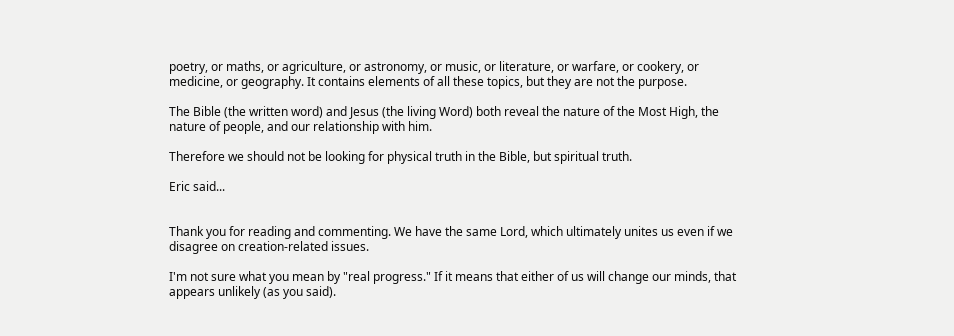poetry, or maths, or agriculture, or astronomy, or music, or literature, or warfare, or cookery, or medicine, or geography. It contains elements of all these topics, but they are not the purpose.

The Bible (the written word) and Jesus (the living Word) both reveal the nature of the Most High, the nature of people, and our relationship with him.

Therefore we should not be looking for physical truth in the Bible, but spiritual truth.

Eric said...


Thank you for reading and commenting. We have the same Lord, which ultimately unites us even if we disagree on creation-related issues.

I'm not sure what you mean by "real progress." If it means that either of us will change our minds, that appears unlikely (as you said).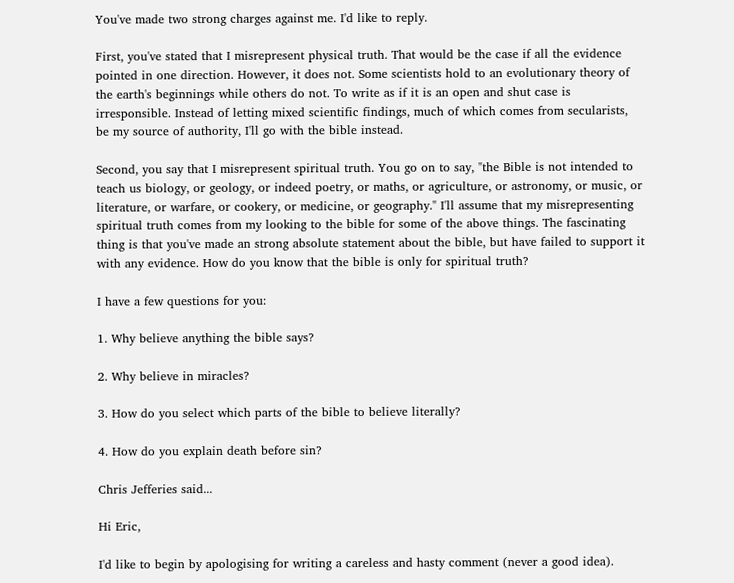You've made two strong charges against me. I'd like to reply.

First, you've stated that I misrepresent physical truth. That would be the case if all the evidence pointed in one direction. However, it does not. Some scientists hold to an evolutionary theory of the earth's beginnings while others do not. To write as if it is an open and shut case is irresponsible. Instead of letting mixed scientific findings, much of which comes from secularists, be my source of authority, I'll go with the bible instead.

Second, you say that I misrepresent spiritual truth. You go on to say, "the Bible is not intended to teach us biology, or geology, or indeed poetry, or maths, or agriculture, or astronomy, or music, or literature, or warfare, or cookery, or medicine, or geography." I'll assume that my misrepresenting spiritual truth comes from my looking to the bible for some of the above things. The fascinating thing is that you've made an strong absolute statement about the bible, but have failed to support it with any evidence. How do you know that the bible is only for spiritual truth?

I have a few questions for you:

1. Why believe anything the bible says?

2. Why believe in miracles?

3. How do you select which parts of the bible to believe literally?

4. How do you explain death before sin?

Chris Jefferies said...

Hi Eric,

I'd like to begin by apologising for writing a careless and hasty comment (never a good idea).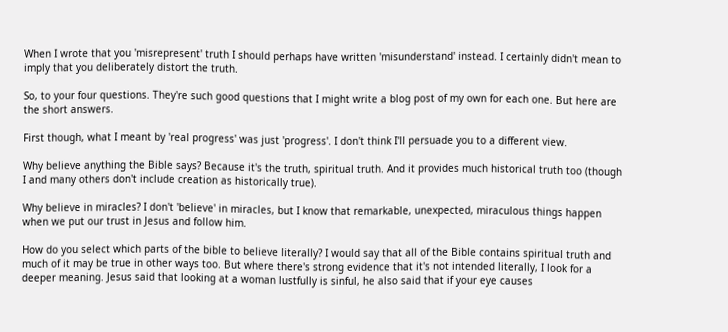When I wrote that you 'misrepresent' truth I should perhaps have written 'misunderstand' instead. I certainly didn't mean to imply that you deliberately distort the truth.

So, to your four questions. They're such good questions that I might write a blog post of my own for each one. But here are the short answers.

First though, what I meant by 'real progress' was just 'progress'. I don't think I'll persuade you to a different view.

Why believe anything the Bible says? Because it's the truth, spiritual truth. And it provides much historical truth too (though I and many others don't include creation as historically true).

Why believe in miracles? I don't 'believe' in miracles, but I know that remarkable, unexpected, miraculous things happen when we put our trust in Jesus and follow him.

How do you select which parts of the bible to believe literally? I would say that all of the Bible contains spiritual truth and much of it may be true in other ways too. But where there's strong evidence that it's not intended literally, I look for a deeper meaning. Jesus said that looking at a woman lustfully is sinful, he also said that if your eye causes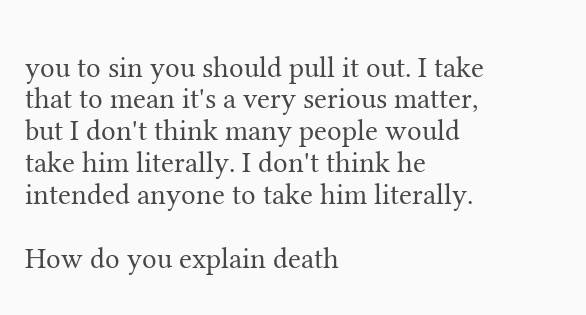you to sin you should pull it out. I take that to mean it's a very serious matter, but I don't think many people would take him literally. I don't think he intended anyone to take him literally.

How do you explain death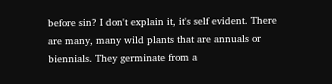before sin? I don't explain it, it's self evident. There are many, many wild plants that are annuals or biennials. They germinate from a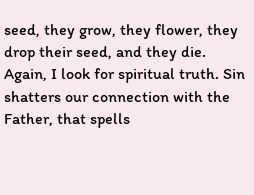seed, they grow, they flower, they drop their seed, and they die. Again, I look for spiritual truth. Sin shatters our connection with the Father, that spells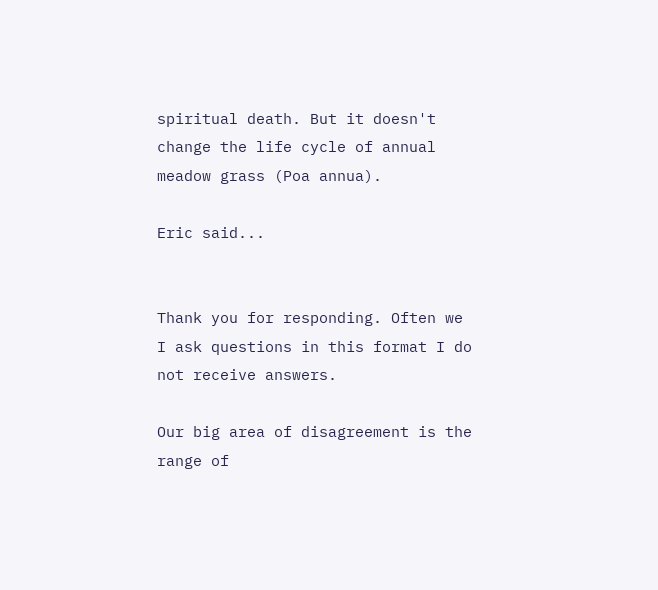spiritual death. But it doesn't change the life cycle of annual meadow grass (Poa annua).

Eric said...


Thank you for responding. Often we I ask questions in this format I do not receive answers.

Our big area of disagreement is the range of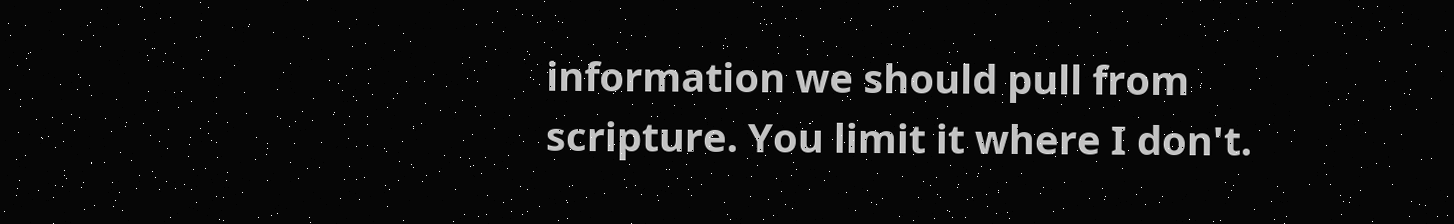information we should pull from scripture. You limit it where I don't.